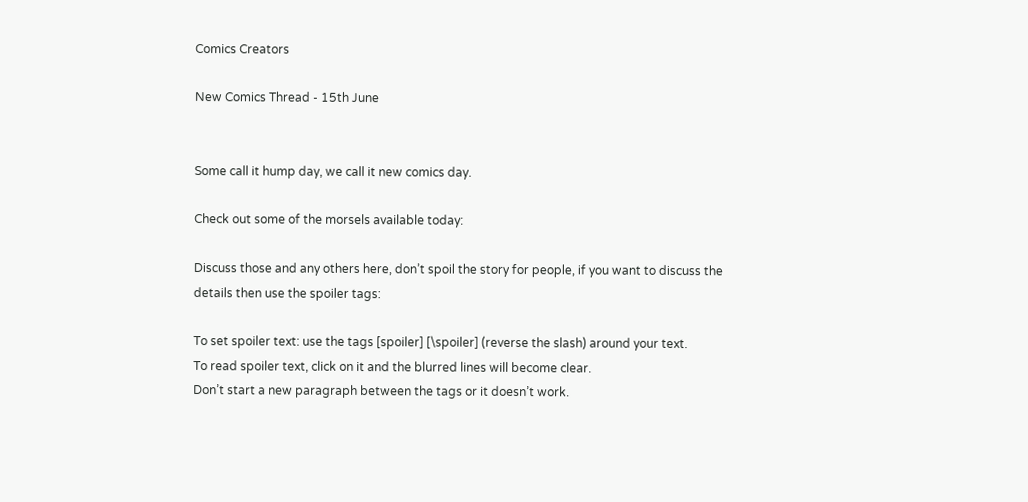Comics Creators

New Comics Thread - 15th June


Some call it hump day, we call it new comics day.

Check out some of the morsels available today:

Discuss those and any others here, don’t spoil the story for people, if you want to discuss the details then use the spoiler tags:

To set spoiler text: use the tags [spoiler] [\spoiler] (reverse the slash) around your text.
To read spoiler text, click on it and the blurred lines will become clear.
Don’t start a new paragraph between the tags or it doesn’t work.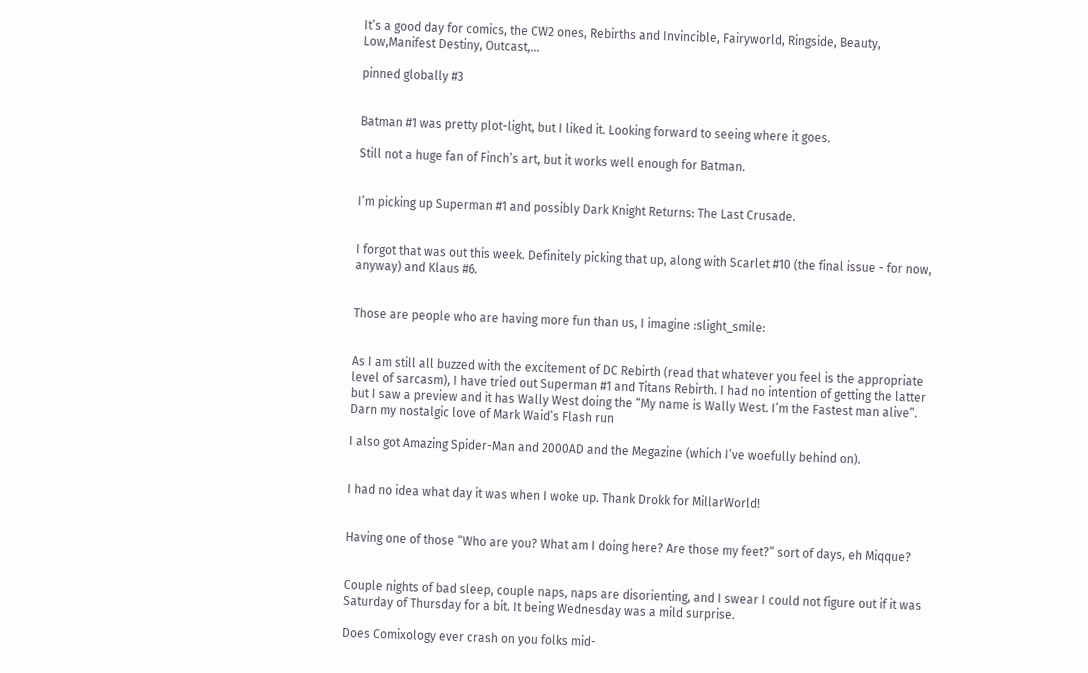It’s a good day for comics, the CW2 ones, Rebirths and Invincible, Fairyworld, Ringside, Beauty, Low,Manifest Destiny, Outcast,…

pinned globally #3


Batman #1 was pretty plot-light, but I liked it. Looking forward to seeing where it goes.

Still not a huge fan of Finch’s art, but it works well enough for Batman.


I’m picking up Superman #1 and possibly Dark Knight Returns: The Last Crusade.


I forgot that was out this week. Definitely picking that up, along with Scarlet #10 (the final issue - for now, anyway) and Klaus #6.


Those are people who are having more fun than us, I imagine :slight_smile:


As I am still all buzzed with the excitement of DC Rebirth (read that whatever you feel is the appropriate level of sarcasm), I have tried out Superman #1 and Titans Rebirth. I had no intention of getting the latter but I saw a preview and it has Wally West doing the “My name is Wally West. I’m the Fastest man alive”. Darn my nostalgic love of Mark Waid’s Flash run

I also got Amazing Spider-Man and 2000AD and the Megazine (which I’ve woefully behind on).


I had no idea what day it was when I woke up. Thank Drokk for MillarWorld!


Having one of those “Who are you? What am I doing here? Are those my feet?” sort of days, eh Miqque?


Couple nights of bad sleep, couple naps, naps are disorienting, and I swear I could not figure out if it was Saturday of Thursday for a bit. It being Wednesday was a mild surprise.

Does Comixology ever crash on you folks mid-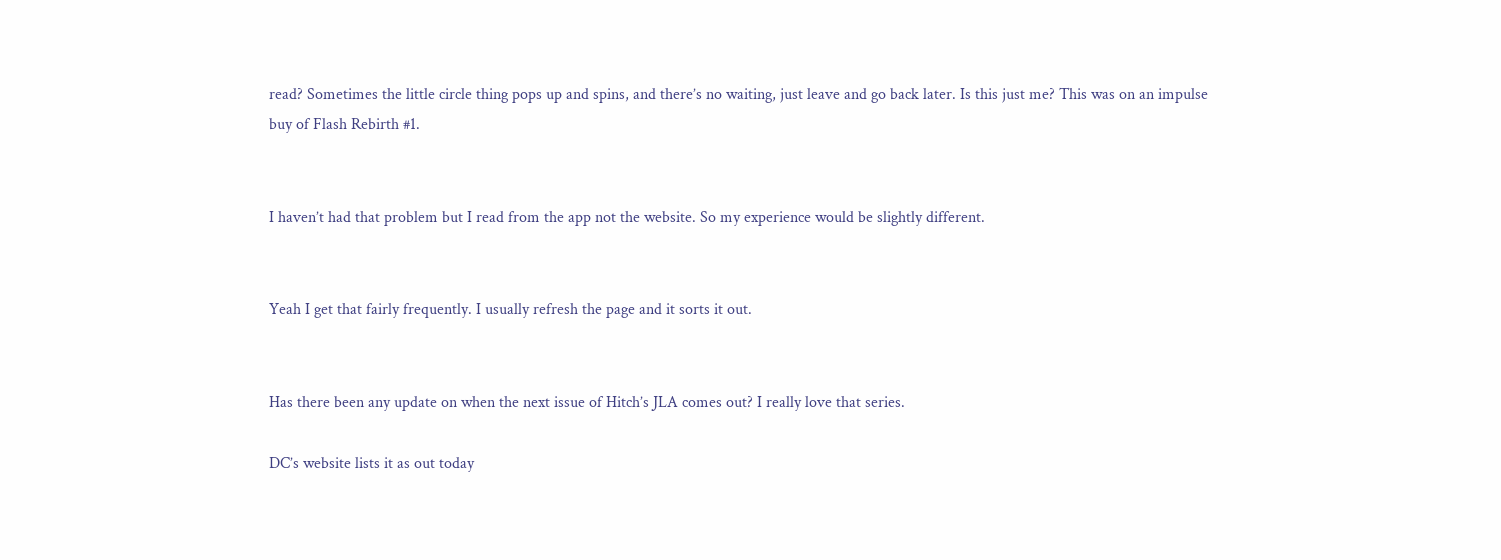read? Sometimes the little circle thing pops up and spins, and there’s no waiting, just leave and go back later. Is this just me? This was on an impulse buy of Flash Rebirth #1.


I haven’t had that problem but I read from the app not the website. So my experience would be slightly different.


Yeah I get that fairly frequently. I usually refresh the page and it sorts it out.


Has there been any update on when the next issue of Hitch’s JLA comes out? I really love that series.

DC’s website lists it as out today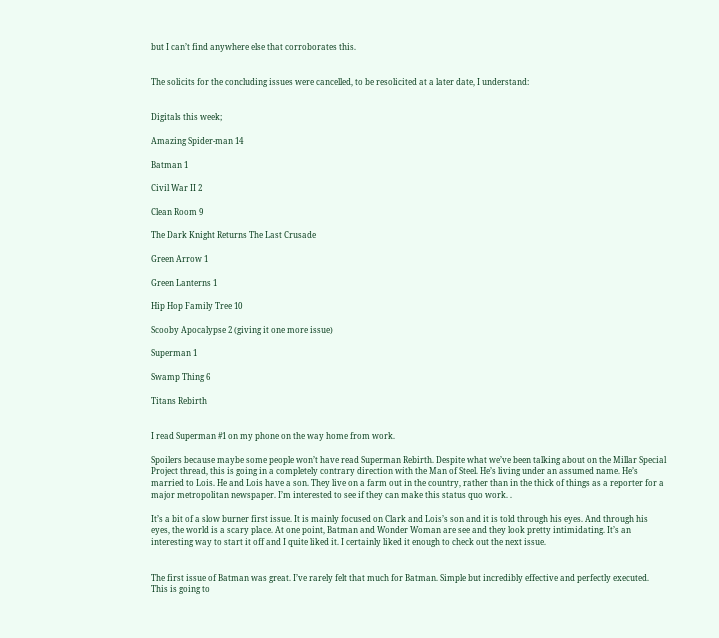but I can’t find anywhere else that corroborates this.


The solicits for the concluding issues were cancelled, to be resolicited at a later date, I understand:


Digitals this week;

Amazing Spider-man 14

Batman 1

Civil War II 2

Clean Room 9

The Dark Knight Returns The Last Crusade

Green Arrow 1

Green Lanterns 1

Hip Hop Family Tree 10

Scooby Apocalypse 2 (giving it one more issue)

Superman 1

Swamp Thing 6

Titans Rebirth


I read Superman #1 on my phone on the way home from work.

Spoilers because maybe some people won’t have read Superman Rebirth. Despite what we’ve been talking about on the Millar Special Project thread, this is going in a completely contrary direction with the Man of Steel. He’s living under an assumed name. He’s married to Lois. He and Lois have a son. They live on a farm out in the country, rather than in the thick of things as a reporter for a major metropolitan newspaper. I’m interested to see if they can make this status quo work. .

It’s a bit of a slow burner first issue. It is mainly focused on Clark and Lois’s son and it is told through his eyes. And through his eyes, the world is a scary place. At one point, Batman and Wonder Woman are see and they look pretty intimidating. It’s an interesting way to start it off and I quite liked it. I certainly liked it enough to check out the next issue.


The first issue of Batman was great. I’ve rarely felt that much for Batman. Simple but incredibly effective and perfectly executed. This is going to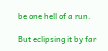be one hell of a run.

But eclipsing it by far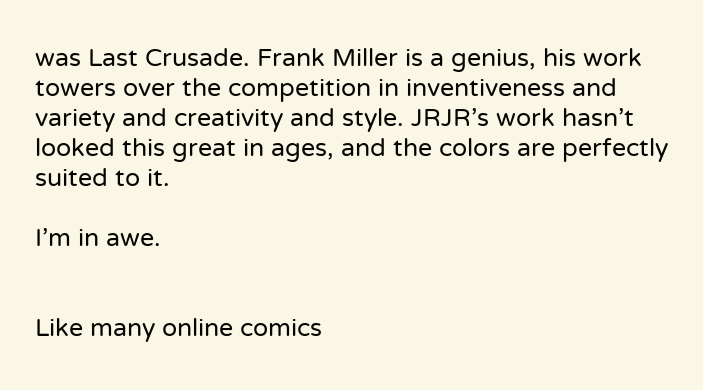was Last Crusade. Frank Miller is a genius, his work towers over the competition in inventiveness and variety and creativity and style. JRJR’s work hasn’t looked this great in ages, and the colors are perfectly suited to it.

I’m in awe.


Like many online comics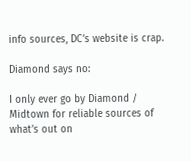info sources, DC’s website is crap.

Diamond says no:

I only ever go by Diamond / Midtown for reliable sources of what’s out on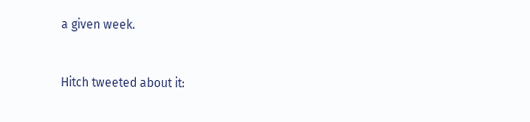a given week.


Hitch tweeted about it: